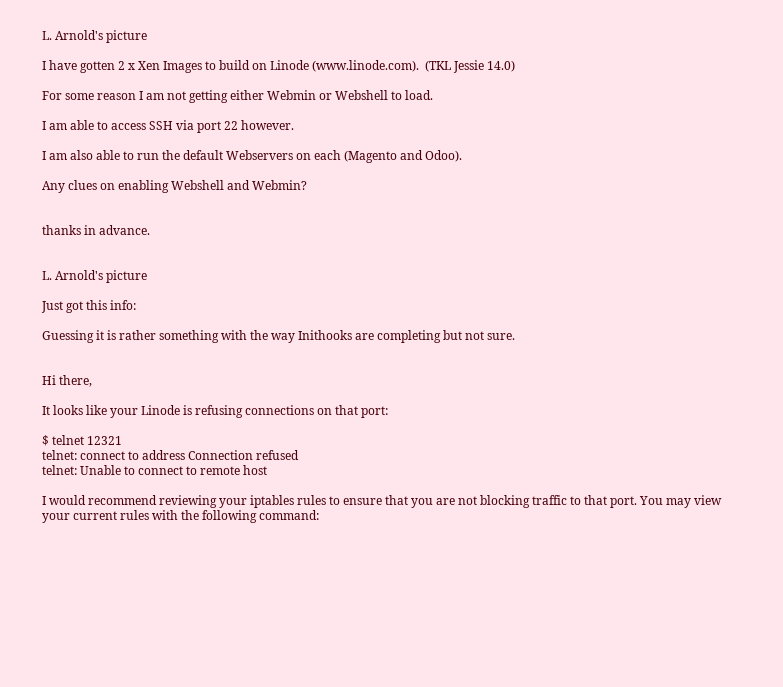L. Arnold's picture

I have gotten 2 x Xen Images to build on Linode (www.linode.com).  (TKL Jessie 14.0)

For some reason I am not getting either Webmin or Webshell to load.

I am able to access SSH via port 22 however.

I am also able to run the default Webservers on each (Magento and Odoo).

Any clues on enabling Webshell and Webmin?


thanks in advance.


L. Arnold's picture

Just got this info:

Guessing it is rather something with the way Inithooks are completing but not sure.


Hi there,

It looks like your Linode is refusing connections on that port:

$ telnet 12321
telnet: connect to address Connection refused
telnet: Unable to connect to remote host

I would recommend reviewing your iptables rules to ensure that you are not blocking traffic to that port. You may view your current rules with the following command: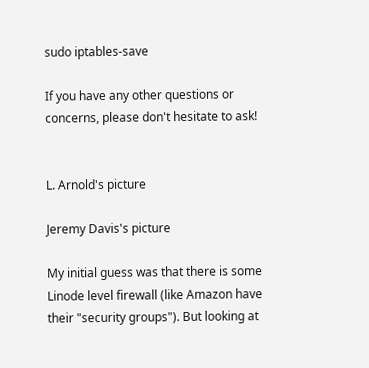sudo iptables-save

If you have any other questions or concerns, please don't hesitate to ask!


L. Arnold's picture

Jeremy Davis's picture

My initial guess was that there is some Linode level firewall (like Amazon have their "security groups"). But looking at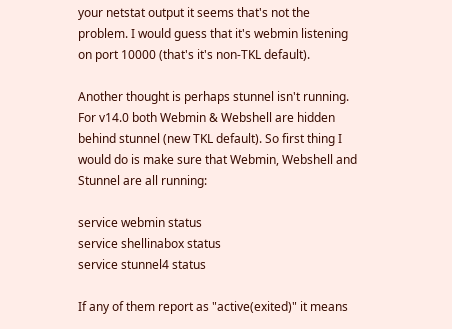your netstat output it seems that's not the problem. I would guess that it's webmin listening on port 10000 (that's it's non-TKL default).

Another thought is perhaps stunnel isn't running. For v14.0 both Webmin & Webshell are hidden behind stunnel (new TKL default). So first thing I would do is make sure that Webmin, Webshell and Stunnel are all running:

service webmin status
service shellinabox status
service stunnel4 status

If any of them report as "active(exited)" it means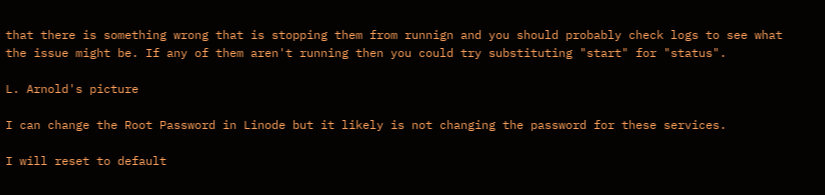that there is something wrong that is stopping them from runnign and you should probably check logs to see what the issue might be. If any of them aren't running then you could try substituting "start" for "status".

L. Arnold's picture

I can change the Root Password in Linode but it likely is not changing the password for these services.

I will reset to default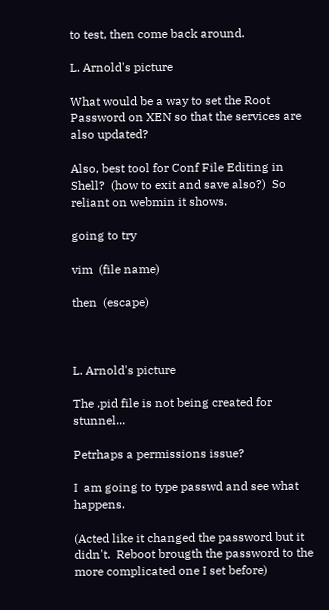to test, then come back around.

L. Arnold's picture

What would be a way to set the Root Password on XEN so that the services are also updated?

Also, best tool for Conf File Editing in Shell?  (how to exit and save also?)  So reliant on webmin it shows.

going to try

vim  (file name)

then  (escape)



L. Arnold's picture

The .pid file is not being created for stunnel...

Petrhaps a permissions issue?

I  am going to type passwd and see what happens.

(Acted like it changed the password but it didn't.  Reboot brougth the password to the more complicated one I set before)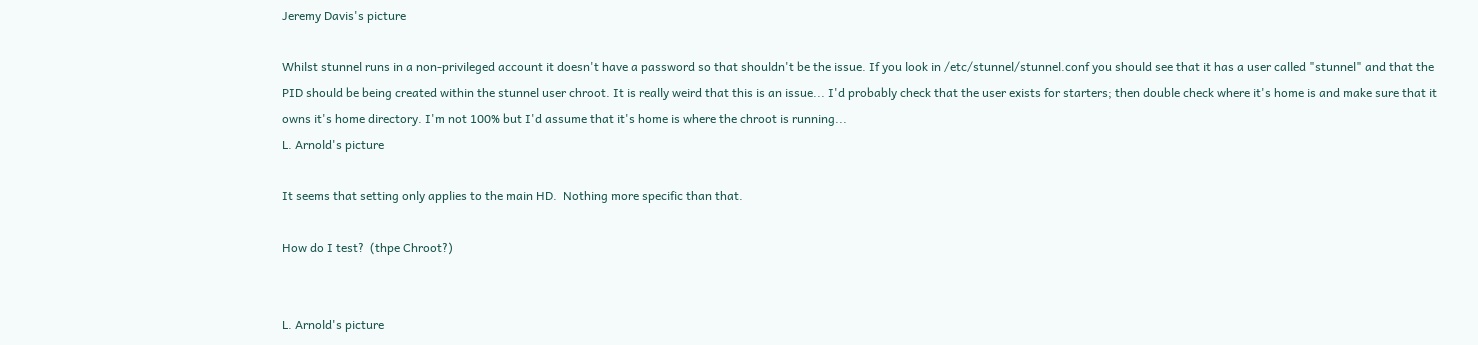Jeremy Davis's picture

Whilst stunnel runs in a non-privileged account it doesn't have a password so that shouldn't be the issue. If you look in /etc/stunnel/stunnel.conf you should see that it has a user called "stunnel" and that the PID should be being created within the stunnel user chroot. It is really weird that this is an issue... I'd probably check that the user exists for starters; then double check where it's home is and make sure that it owns it's home directory. I'm not 100% but I'd assume that it's home is where the chroot is running...
L. Arnold's picture

It seems that setting only applies to the main HD.  Nothing more specific than that.

How do I test?  (thpe Chroot?)


L. Arnold's picture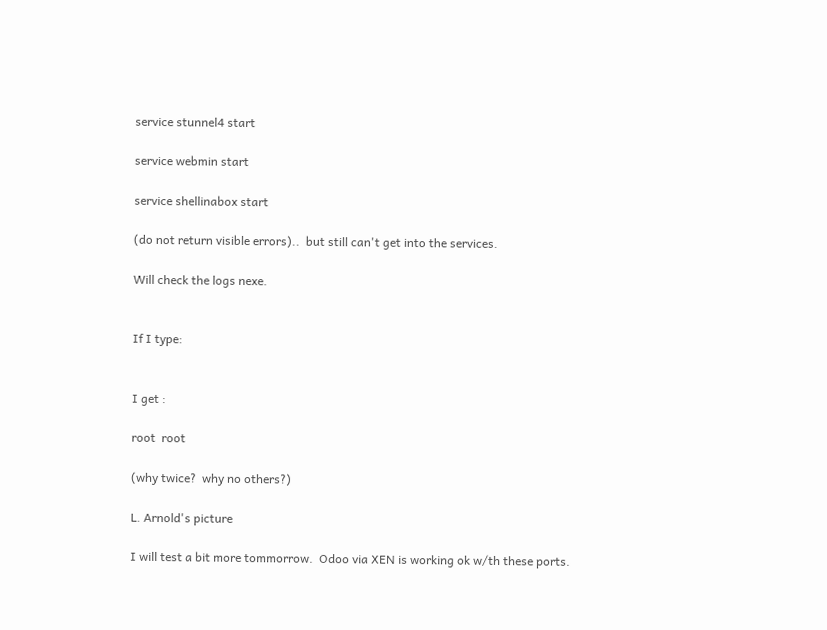service stunnel4 start

service webmin start

service shellinabox start

(do not return visible errors)..  but still can't get into the services.

Will check the logs nexe.


If I type:


I get :

root  root

(why twice?  why no others?)

L. Arnold's picture

I will test a bit more tommorrow.  Odoo via XEN is working ok w/th these ports.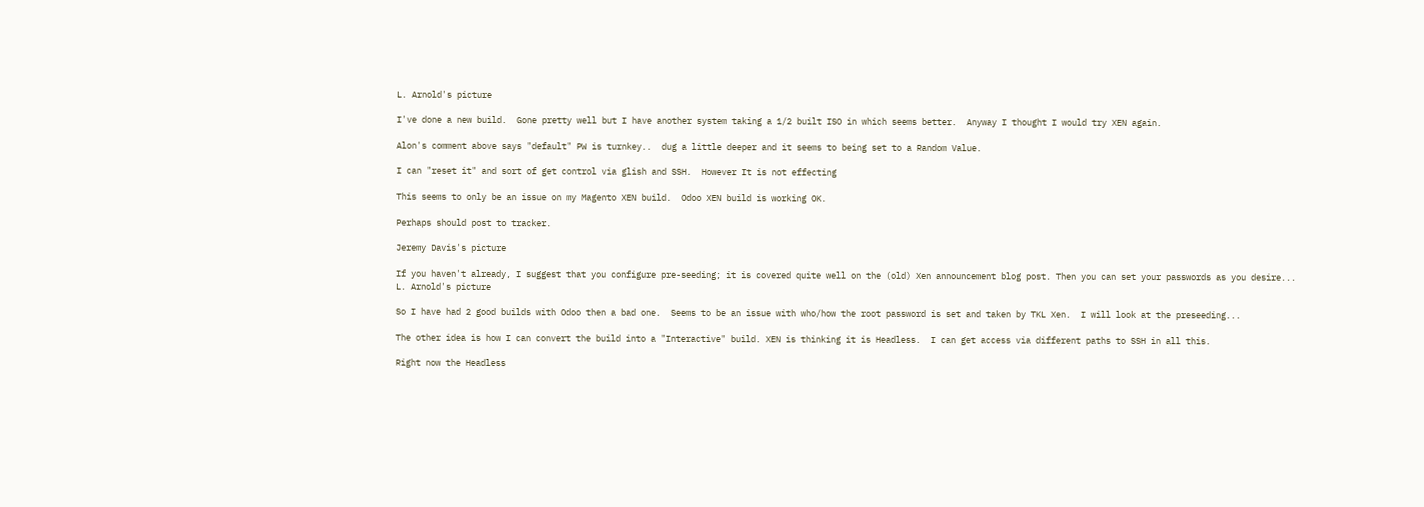L. Arnold's picture

I've done a new build.  Gone pretty well but I have another system taking a 1/2 built ISO in which seems better.  Anyway I thought I would try XEN again.

Alon's comment above says "default" PW is turnkey..  dug a little deeper and it seems to being set to a Random Value.

I can "reset it" and sort of get control via glish and SSH.  However It is not effecting

This seems to only be an issue on my Magento XEN build.  Odoo XEN build is working OK.

Perhaps should post to tracker.

Jeremy Davis's picture

If you haven't already, I suggest that you configure pre-seeding; it is covered quite well on the (old) Xen announcement blog post. Then you can set your passwords as you desire...
L. Arnold's picture

So I have had 2 good builds with Odoo then a bad one.  Seems to be an issue with who/how the root password is set and taken by TKL Xen.  I will look at the preseeding...

The other idea is how I can convert the build into a "Interactive" build. XEN is thinking it is Headless.  I can get access via different paths to SSH in all this.

Right now the Headless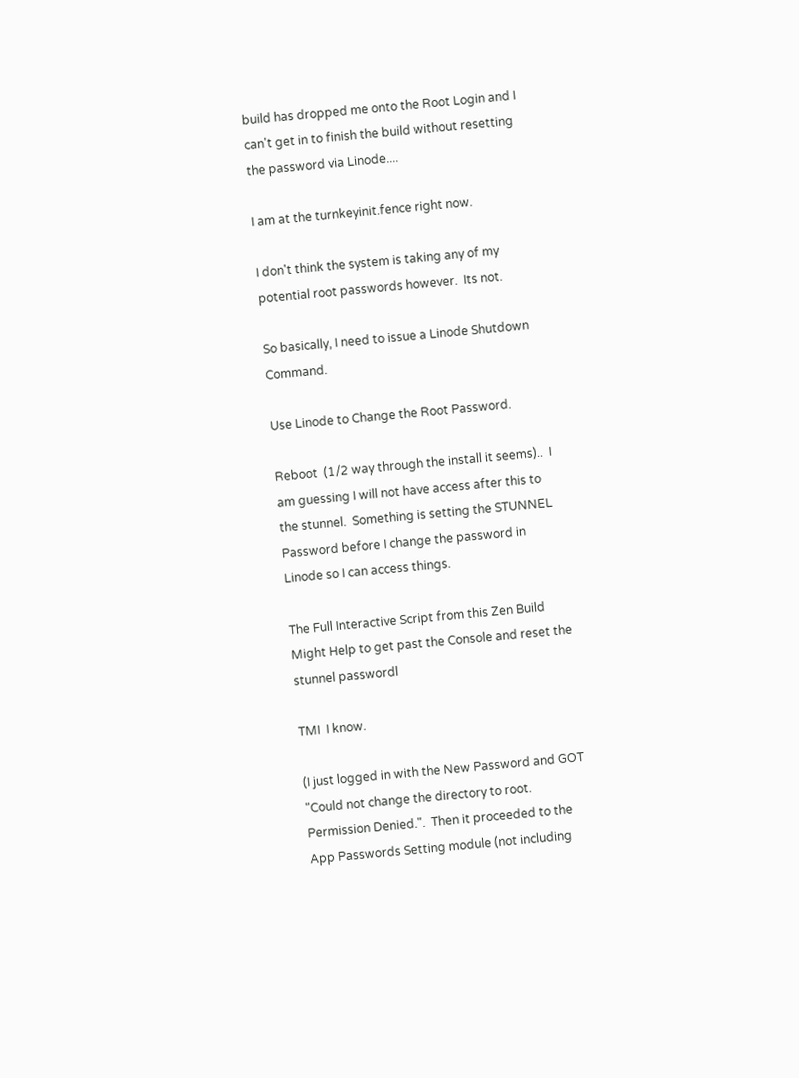build has dropped me onto the Root Login and I can't get in to finish the build without resetting the password via Linode....

I am at the turnkeyinit.fence right now.

I don't think the system is taking any of my potential root passwords however.  Its not.

So basically, I need to issue a Linode Shutdown Command.

Use Linode to Change the Root Password.

Reboot  (1/2 way through the install it seems)..  I am guessing I will not have access after this to the stunnel.  Something is setting the STUNNEL Password before I change the password in Linode so I can access things.

The Full Interactive Script from this Zen Build Might Help to get past the Console and reset the stunnel passwordl

TMI  I know.

(I just logged in with the New Password and GOT  "Could not change the directory to root.  Permission Denied.".  Then it proceeded to the App Passwords Setting module (not including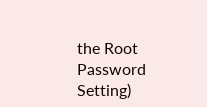the Root Password Setting)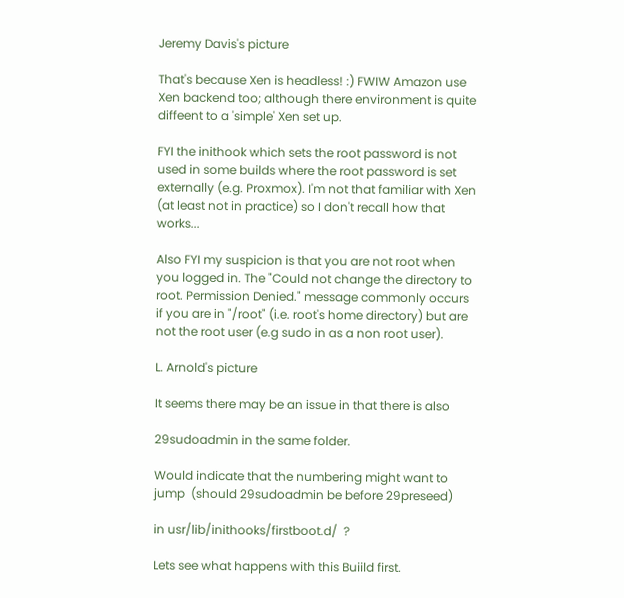Jeremy Davis's picture

That's because Xen is headless! :) FWIW Amazon use Xen backend too; although there environment is quite diffeent to a 'simple' Xen set up.

FYI the inithook which sets the root password is not used in some builds where the root password is set externally (e.g. Proxmox). I'm not that familiar with Xen (at least not in practice) so I don't recall how that works...

Also FYI my suspicion is that you are not root when you logged in. The "Could not change the directory to root. Permission Denied." message commonly occurs if you are in "/root" (i.e. root's home directory) but are not the root user (e.g sudo in as a non root user).

L. Arnold's picture

It seems there may be an issue in that there is also

29sudoadmin in the same folder.

Would indicate that the numbering might want to jump  (should 29sudoadmin be before 29preseed)

in usr/lib/inithooks/firstboot.d/  ?

Lets see what happens with this Buiild first.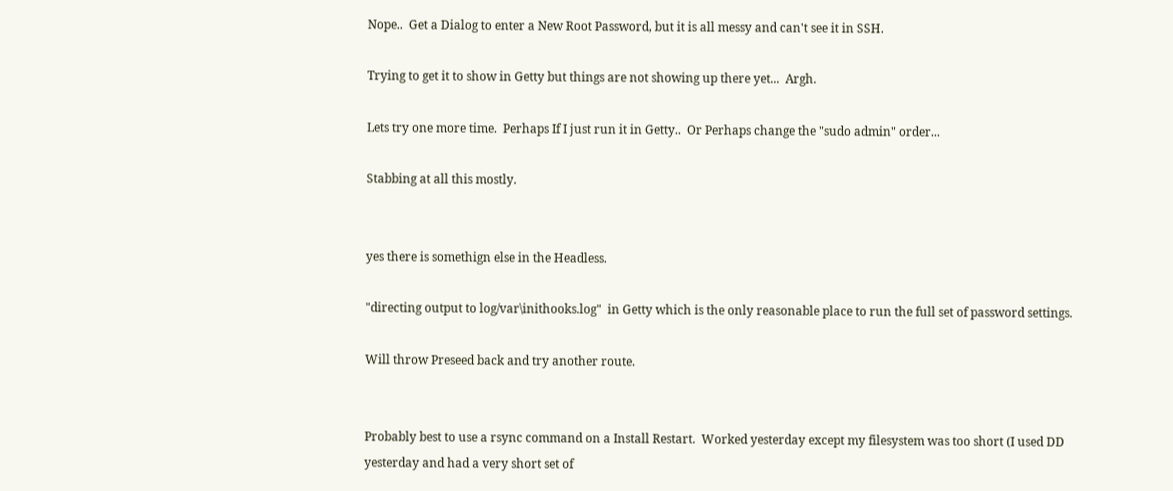Nope..  Get a Dialog to enter a New Root Password, but it is all messy and can't see it in SSH.

Trying to get it to show in Getty but things are not showing up there yet...  Argh.

Lets try one more time.  Perhaps If I just run it in Getty..  Or Perhaps change the "sudo admin" order...

Stabbing at all this mostly.


yes there is somethign else in the Headless.

"directing output to log/var\inithooks.log"  in Getty which is the only reasonable place to run the full set of password settings.

Will throw Preseed back and try another route.


Probably best to use a rsync command on a Install Restart.  Worked yesterday except my filesystem was too short (I used DD yesterday and had a very short set of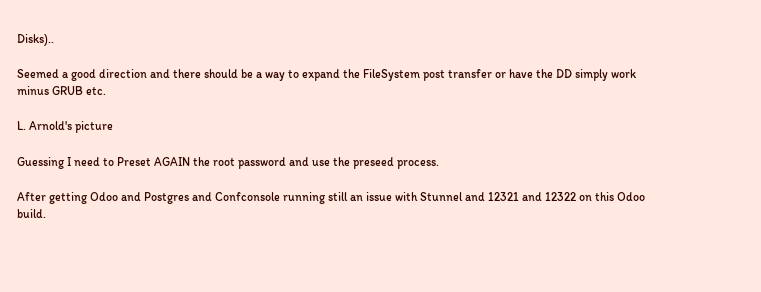Disks)..

Seemed a good direction and there should be a way to expand the FileSystem post transfer or have the DD simply work minus GRUB etc.

L. Arnold's picture

Guessing I need to Preset AGAIN the root password and use the preseed process.

After getting Odoo and Postgres and Confconsole running still an issue with Stunnel and 12321 and 12322 on this Odoo build.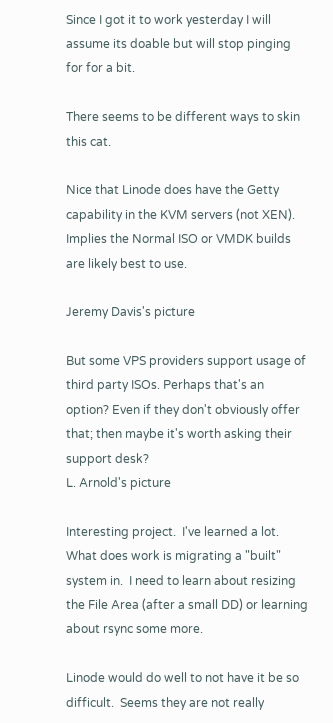Since I got it to work yesterday I will assume its doable but will stop pinging for for a bit.

There seems to be different ways to skin this cat.

Nice that Linode does have the Getty capability in the KVM servers (not XEN).  Implies the Normal ISO or VMDK builds are likely best to use.

Jeremy Davis's picture

But some VPS providers support usage of third party ISOs. Perhaps that's an option? Even if they don't obviously offer that; then maybe it's worth asking their support desk?
L. Arnold's picture

Interesting project.  I've learned a lot.  What does work is migrating a "built" system in.  I need to learn about resizing the File Area (after a small DD) or learning about rsync some more.

Linode would do well to not have it be so difficult.  Seems they are not really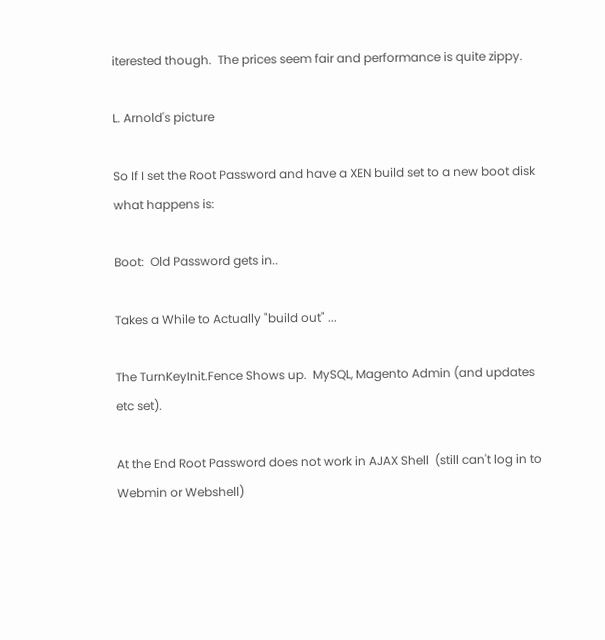iterested though.  The prices seem fair and performance is quite zippy.

L. Arnold's picture

So If I set the Root Password and have a XEN build set to a new boot disk what happens is:

Boot:  Old Password gets in..

Takes a While to Actually "build out" ...

The TurnKeyInit.Fence Shows up.  MySQL, Magento Admin (and updates etc set).

At the End Root Password does not work in AJAX Shell  (still can't log in to Webmin or Webshell)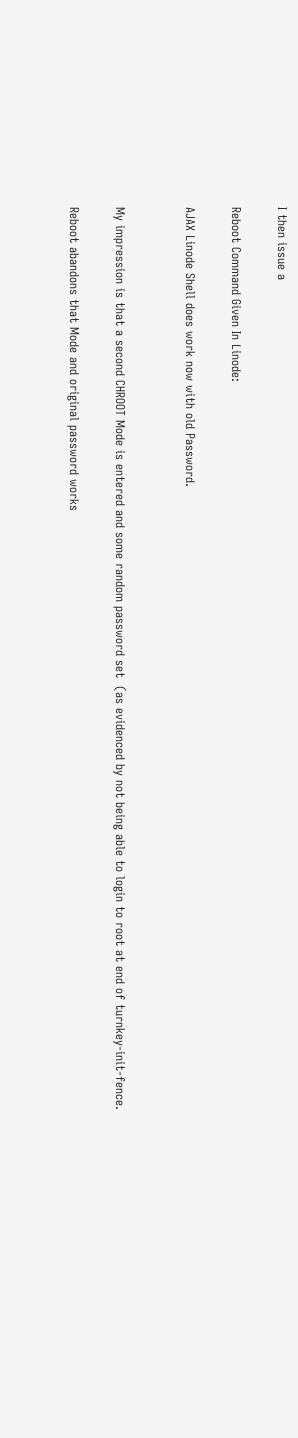I then issue a

Reboot Command Given In Linode:

AJAX Linode Shell does work now with old Password.


My impression is that a second CHROOT Mode is entered and some random password set  (as evidenced by not being able to login to root at end of turnkey-init-fence.

Reboot abandons that Mode and original password works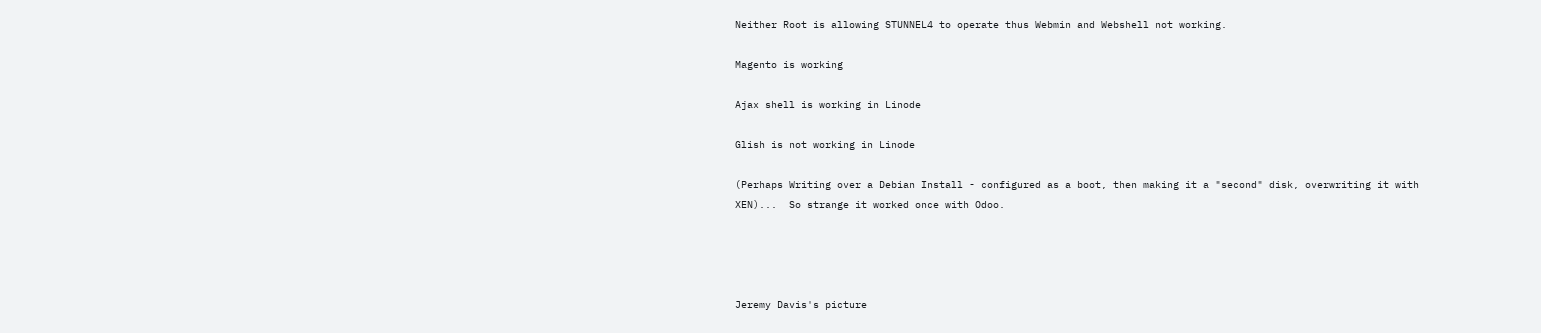Neither Root is allowing STUNNEL4 to operate thus Webmin and Webshell not working.

Magento is working

Ajax shell is working in Linode

Glish is not working in Linode

(Perhaps Writing over a Debian Install - configured as a boot, then making it a "second" disk, overwriting it with XEN)...  So strange it worked once with Odoo.




Jeremy Davis's picture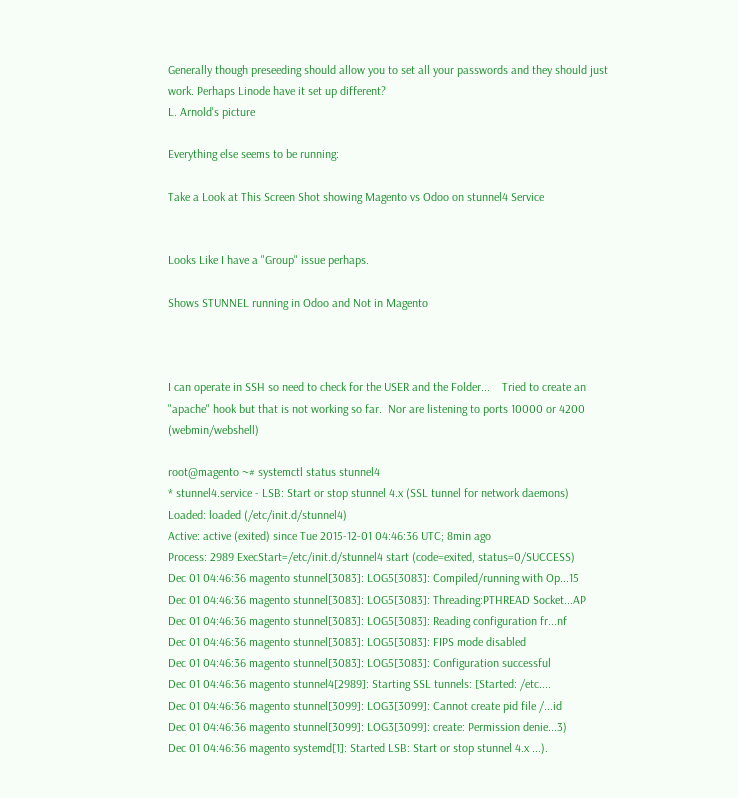Generally though preseeding should allow you to set all your passwords and they should just work. Perhaps Linode have it set up different?
L. Arnold's picture

Everything else seems to be running:

Take a Look at This Screen Shot showing Magento vs Odoo on stunnel4 Service


Looks Like I have a "Group" issue perhaps.

Shows STUNNEL running in Odoo and Not in Magento



I can operate in SSH so need to check for the USER and the Folder...    Tried to create an "apache" hook but that is not working so far.  Nor are listening to ports 10000 or 4200 (webmin/webshell)

root@magento ~# systemctl status stunnel4
* stunnel4.service - LSB: Start or stop stunnel 4.x (SSL tunnel for network daemons)
Loaded: loaded (/etc/init.d/stunnel4)
Active: active (exited) since Tue 2015-12-01 04:46:36 UTC; 8min ago
Process: 2989 ExecStart=/etc/init.d/stunnel4 start (code=exited, status=0/SUCCESS)
Dec 01 04:46:36 magento stunnel[3083]: LOG5[3083]: Compiled/running with Op...15
Dec 01 04:46:36 magento stunnel[3083]: LOG5[3083]: Threading:PTHREAD Socket...AP
Dec 01 04:46:36 magento stunnel[3083]: LOG5[3083]: Reading configuration fr...nf
Dec 01 04:46:36 magento stunnel[3083]: LOG5[3083]: FIPS mode disabled
Dec 01 04:46:36 magento stunnel[3083]: LOG5[3083]: Configuration successful
Dec 01 04:46:36 magento stunnel4[2989]: Starting SSL tunnels: [Started: /etc....
Dec 01 04:46:36 magento stunnel[3099]: LOG3[3099]: Cannot create pid file /...id
Dec 01 04:46:36 magento stunnel[3099]: LOG3[3099]: create: Permission denie...3)
Dec 01 04:46:36 magento systemd[1]: Started LSB: Start or stop stunnel 4.x ...).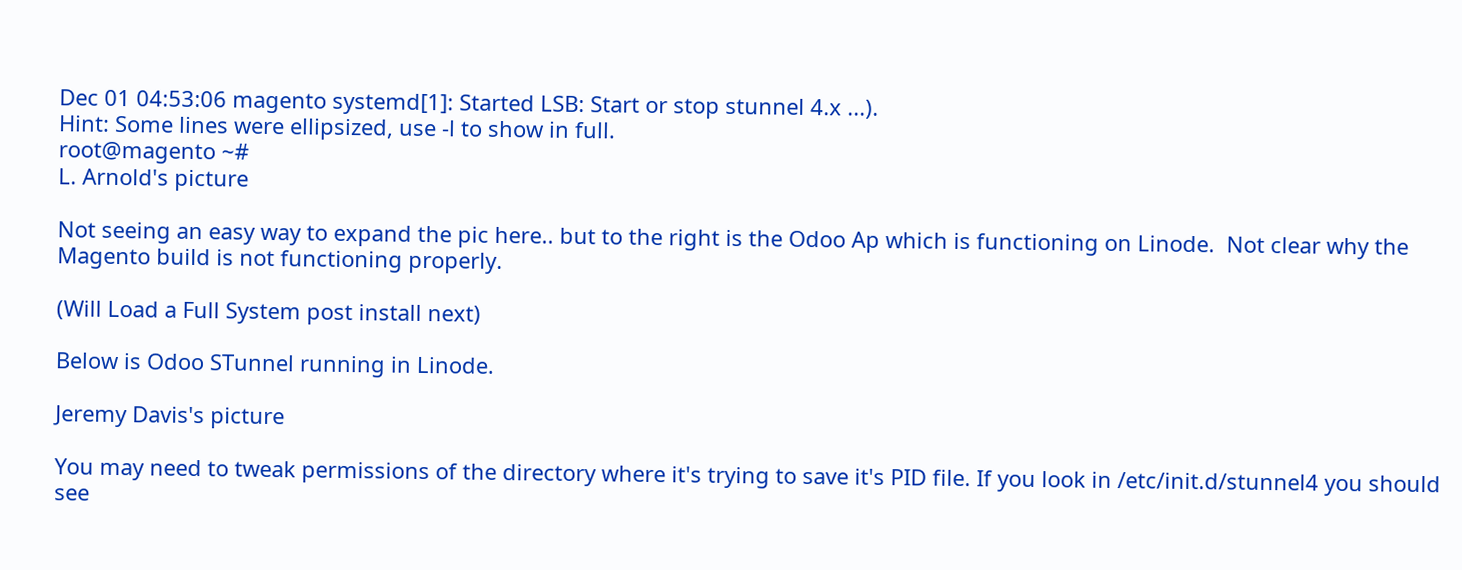Dec 01 04:53:06 magento systemd[1]: Started LSB: Start or stop stunnel 4.x ...).
Hint: Some lines were ellipsized, use -l to show in full.
root@magento ~#
L. Arnold's picture

Not seeing an easy way to expand the pic here.. but to the right is the Odoo Ap which is functioning on Linode.  Not clear why the Magento build is not functioning properly.

(Will Load a Full System post install next)

Below is Odoo STunnel running in Linode.

Jeremy Davis's picture

You may need to tweak permissions of the directory where it's trying to save it's PID file. If you look in /etc/init.d/stunnel4 you should see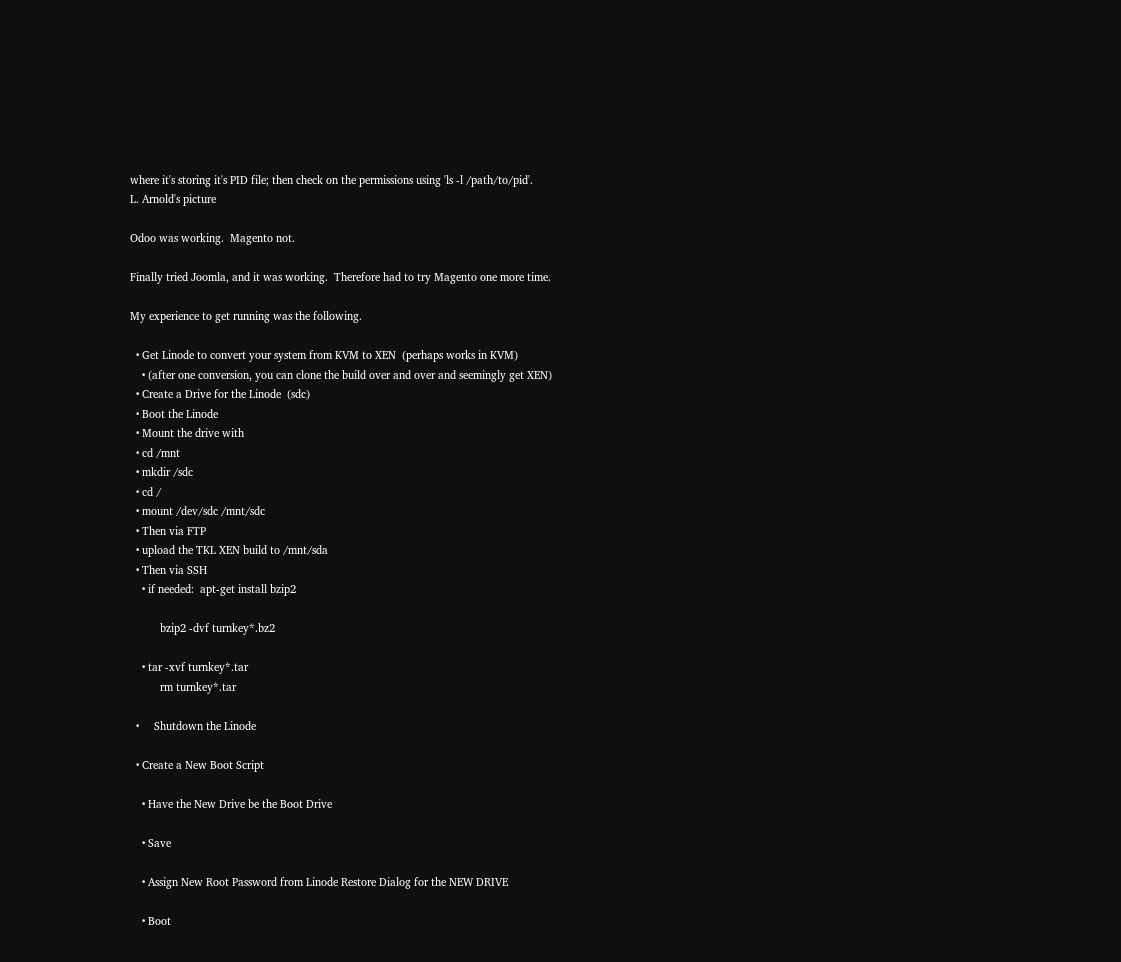where it's storing it's PID file; then check on the permissions using 'ls -l /path/to/pid'.
L. Arnold's picture

Odoo was working.  Magento not.

Finally tried Joomla, and it was working.  Therefore had to try Magento one more time.

My experience to get running was the following.

  • Get Linode to convert your system from KVM to XEN  (perhaps works in KVM)
    • (after one conversion, you can clone the build over and over and seemingly get XEN)
  • Create a Drive for the Linode  (sdc)
  • Boot the Linode
  • Mount the drive with
  • cd /mnt
  • mkdir /sdc
  • cd /
  • mount /dev/sdc /mnt/sdc
  • Then via FTP
  • upload the TKL XEN build to /mnt/sda
  • Then via SSH
    • if needed:  apt-get install bzip2

          bzip2 -dvf turnkey*.bz2

    • tar -xvf turnkey*.tar
          rm turnkey*.tar

  •     Shutdown the Linode

  • Create a New Boot Script

    • Have the New Drive be the Boot Drive

    • Save

    • Assign New Root Password from Linode Restore Dialog for the NEW DRIVE

    • Boot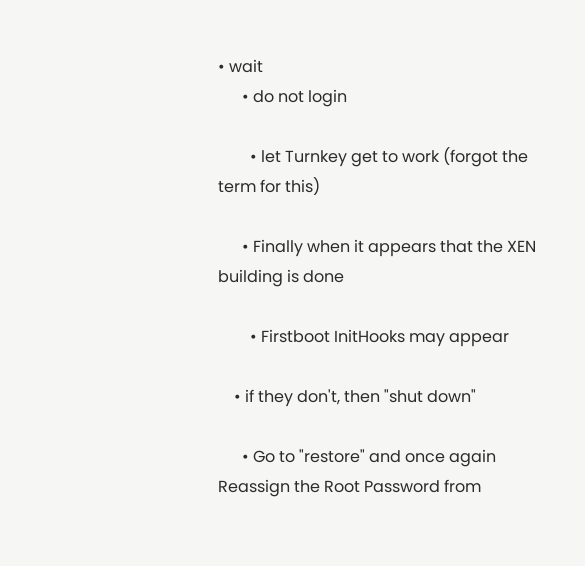• wait
      • do not login

        • let Turnkey get to work (forgot the term for this)

      • Finally when it appears that the XEN building is done

        • Firstboot InitHooks may appear

    • if they don't, then "shut down"

      • Go to "restore" and once again Reassign the Root Password from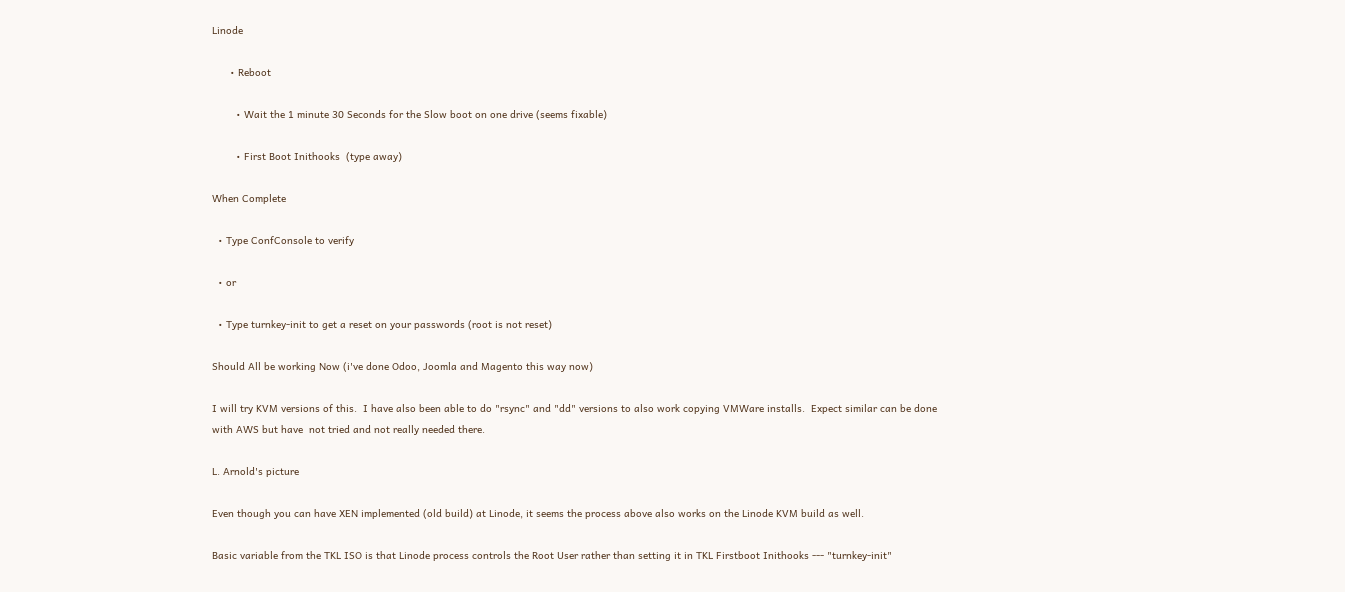Linode

      • Reboot

        • Wait the 1 minute 30 Seconds for the Slow boot on one drive (seems fixable)

        • First Boot Inithooks  (type away)

When Complete

  • Type ConfConsole to verify

  • or

  • Type turnkey-init to get a reset on your passwords (root is not reset)

Should All be working Now (i've done Odoo, Joomla and Magento this way now)

I will try KVM versions of this.  I have also been able to do "rsync" and "dd" versions to also work copying VMWare installs.  Expect similar can be done with AWS but have  not tried and not really needed there.

L. Arnold's picture

Even though you can have XEN implemented (old build) at Linode, it seems the process above also works on the Linode KVM build as well.

Basic variable from the TKL ISO is that Linode process controls the Root User rather than setting it in TKL Firstboot Inithooks --- "turnkey-init"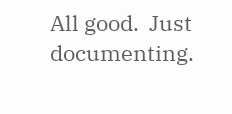All good.  Just documenting.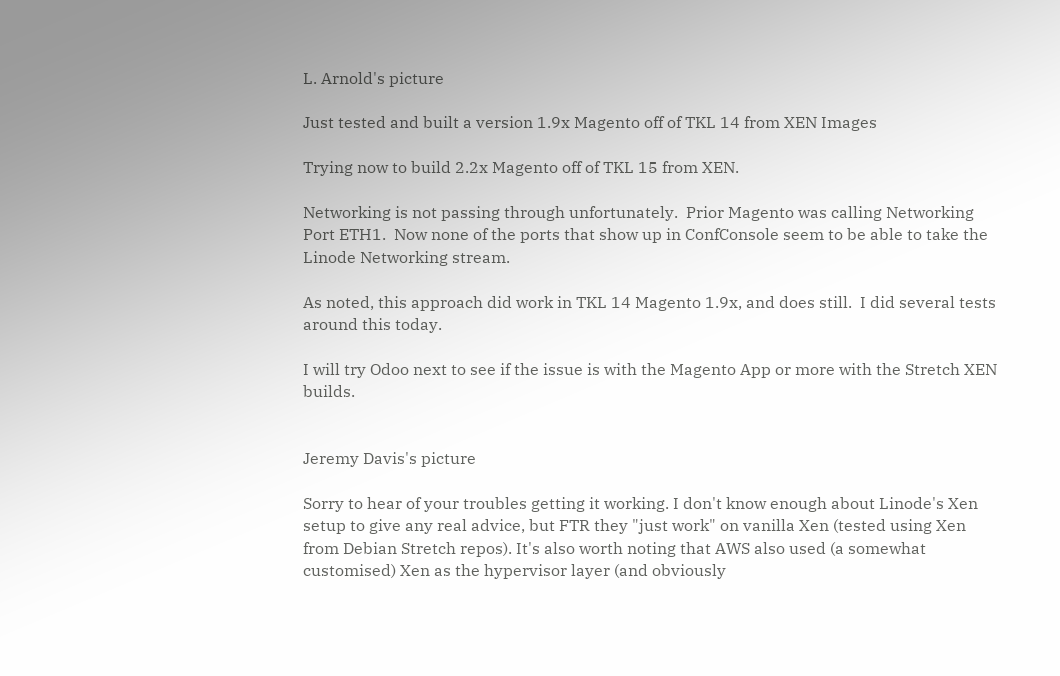L. Arnold's picture

Just tested and built a version 1.9x Magento off of TKL 14 from XEN Images

Trying now to build 2.2x Magento off of TKL 15 from XEN.

Networking is not passing through unfortunately.  Prior Magento was calling Networking Port ETH1.  Now none of the ports that show up in ConfConsole seem to be able to take the Linode Networking stream.

As noted, this approach did work in TKL 14 Magento 1.9x, and does still.  I did several tests around this today.

I will try Odoo next to see if the issue is with the Magento App or more with the Stretch XEN builds.


Jeremy Davis's picture

Sorry to hear of your troubles getting it working. I don't know enough about Linode's Xen setup to give any real advice, but FTR they "just work" on vanilla Xen (tested using Xen from Debian Stretch repos). It's also worth noting that AWS also used (a somewhat customised) Xen as the hypervisor layer (and obviously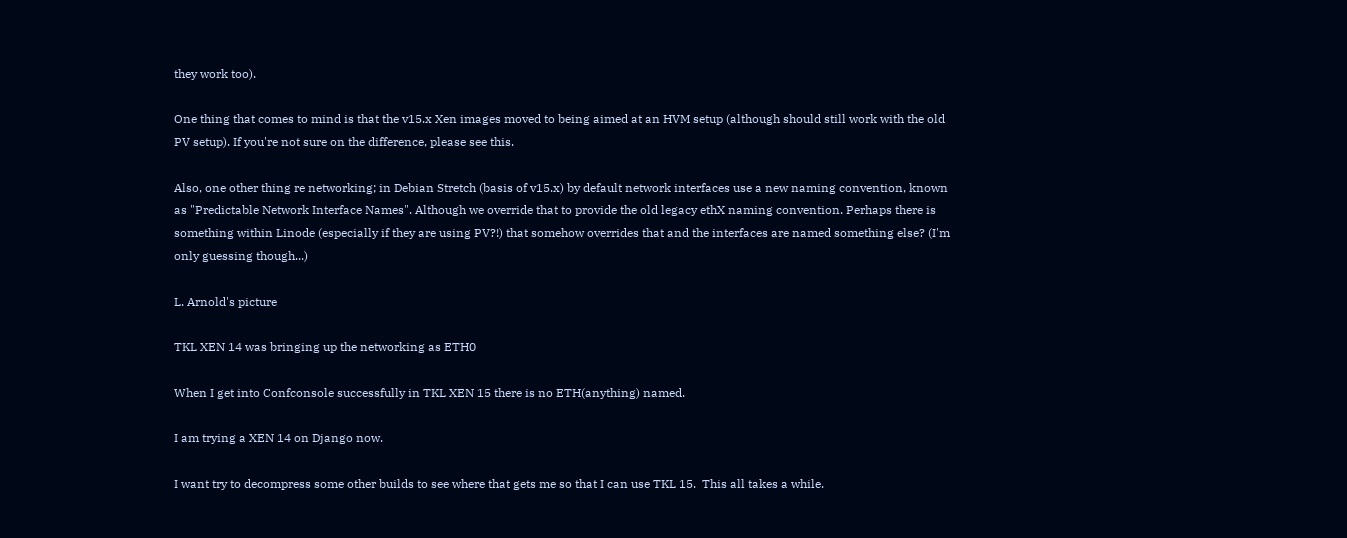they work too).

One thing that comes to mind is that the v15.x Xen images moved to being aimed at an HVM setup (although should still work with the old PV setup). If you're not sure on the difference, please see this.

Also, one other thing re networking; in Debian Stretch (basis of v15.x) by default network interfaces use a new naming convention, known as "Predictable Network Interface Names". Although we override that to provide the old legacy ethX naming convention. Perhaps there is something within Linode (especially if they are using PV?!) that somehow overrides that and the interfaces are named something else? (I'm only guessing though...)

L. Arnold's picture

TKL XEN 14 was bringing up the networking as ETH0

When I get into Confconsole successfully in TKL XEN 15 there is no ETH(anything) named.

I am trying a XEN 14 on Django now.

I want try to decompress some other builds to see where that gets me so that I can use TKL 15.  This all takes a while.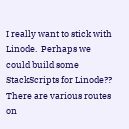I really want to stick with Linode.  Perhaps we could build some StackScripts for Linode??  There are various routes on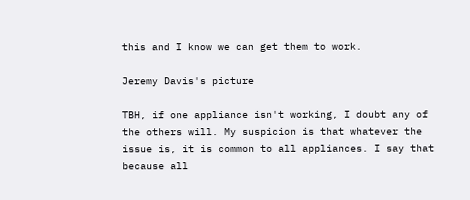this and I know we can get them to work.

Jeremy Davis's picture

TBH, if one appliance isn't working, I doubt any of the others will. My suspicion is that whatever the issue is, it is common to all appliances. I say that because all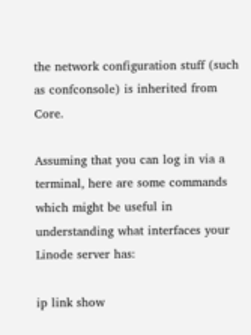the network configuration stuff (such as confconsole) is inherited from Core.

Assuming that you can log in via a terminal, here are some commands which might be useful in understanding what interfaces your Linode server has:

ip link show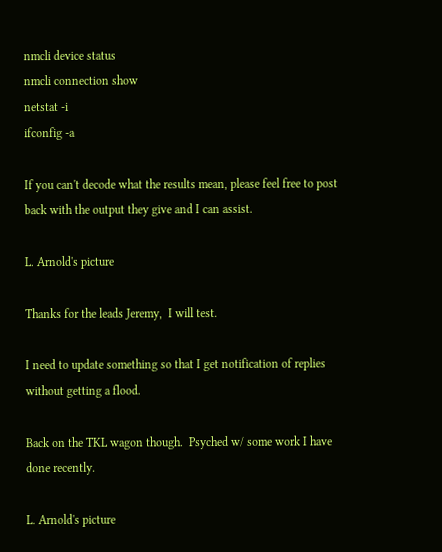nmcli device status
nmcli connection show
netstat -i
ifconfig -a

If you can't decode what the results mean, please feel free to post back with the output they give and I can assist.

L. Arnold's picture

Thanks for the leads Jeremy,  I will test.

I need to update something so that I get notification of replies without getting a flood.

Back on the TKL wagon though.  Psyched w/ some work I have done recently.

L. Arnold's picture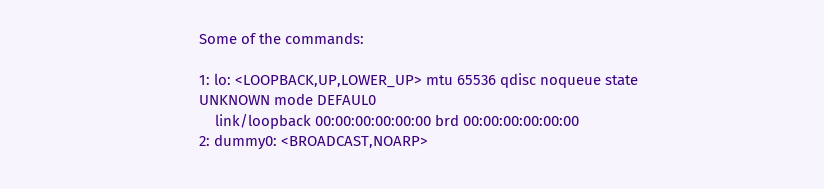Some of the commands:

1: lo: <LOOPBACK,UP,LOWER_UP> mtu 65536 qdisc noqueue state UNKNOWN mode DEFAUL0
    link/loopback 00:00:00:00:00:00 brd 00:00:00:00:00:00
2: dummy0: <BROADCAST,NOARP>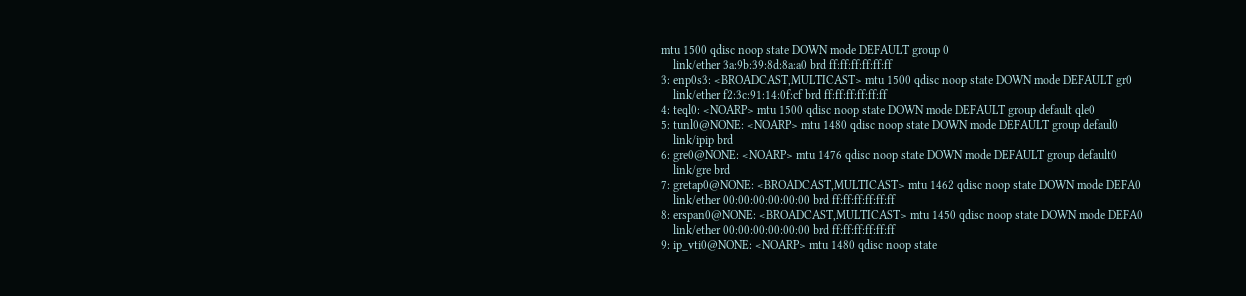mtu 1500 qdisc noop state DOWN mode DEFAULT group 0
    link/ether 3a:9b:39:8d:8a:a0 brd ff:ff:ff:ff:ff:ff
3: enp0s3: <BROADCAST,MULTICAST> mtu 1500 qdisc noop state DOWN mode DEFAULT gr0
    link/ether f2:3c:91:14:0f:cf brd ff:ff:ff:ff:ff:ff
4: teql0: <NOARP> mtu 1500 qdisc noop state DOWN mode DEFAULT group default qle0
5: tunl0@NONE: <NOARP> mtu 1480 qdisc noop state DOWN mode DEFAULT group defaul0
    link/ipip brd
6: gre0@NONE: <NOARP> mtu 1476 qdisc noop state DOWN mode DEFAULT group default0
    link/gre brd
7: gretap0@NONE: <BROADCAST,MULTICAST> mtu 1462 qdisc noop state DOWN mode DEFA0
    link/ether 00:00:00:00:00:00 brd ff:ff:ff:ff:ff:ff
8: erspan0@NONE: <BROADCAST,MULTICAST> mtu 1450 qdisc noop state DOWN mode DEFA0
    link/ether 00:00:00:00:00:00 brd ff:ff:ff:ff:ff:ff
9: ip_vti0@NONE: <NOARP> mtu 1480 qdisc noop state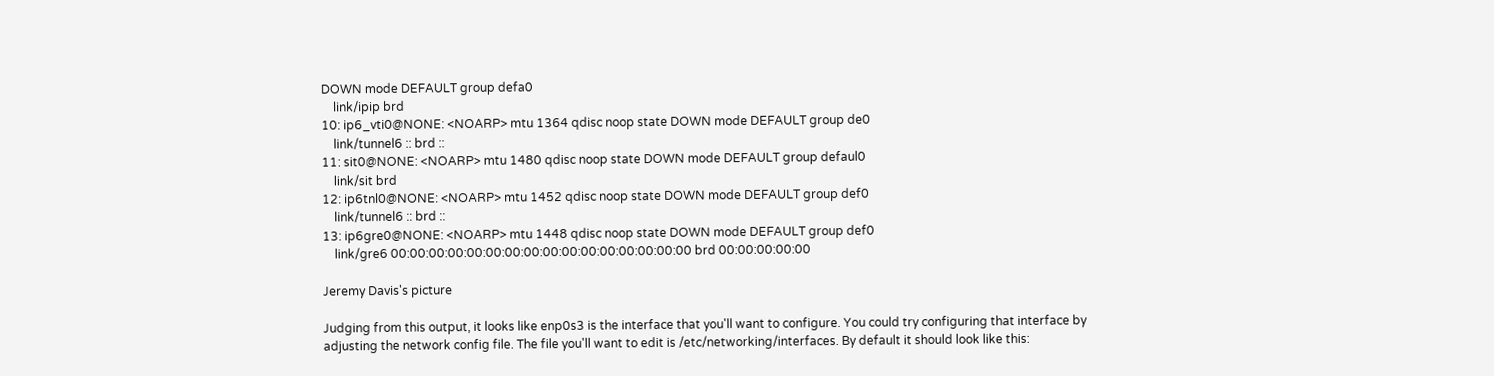DOWN mode DEFAULT group defa0
    link/ipip brd
10: ip6_vti0@NONE: <NOARP> mtu 1364 qdisc noop state DOWN mode DEFAULT group de0
    link/tunnel6 :: brd ::
11: sit0@NONE: <NOARP> mtu 1480 qdisc noop state DOWN mode DEFAULT group defaul0
    link/sit brd
12: ip6tnl0@NONE: <NOARP> mtu 1452 qdisc noop state DOWN mode DEFAULT group def0
    link/tunnel6 :: brd ::
13: ip6gre0@NONE: <NOARP> mtu 1448 qdisc noop state DOWN mode DEFAULT group def0
    link/gre6 00:00:00:00:00:00:00:00:00:00:00:00:00:00:00:00 brd 00:00:00:00:00

Jeremy Davis's picture

Judging from this output, it looks like enp0s3 is the interface that you'll want to configure. You could try configuring that interface by adjusting the network config file. The file you'll want to edit is /etc/networking/interfaces. By default it should look like this: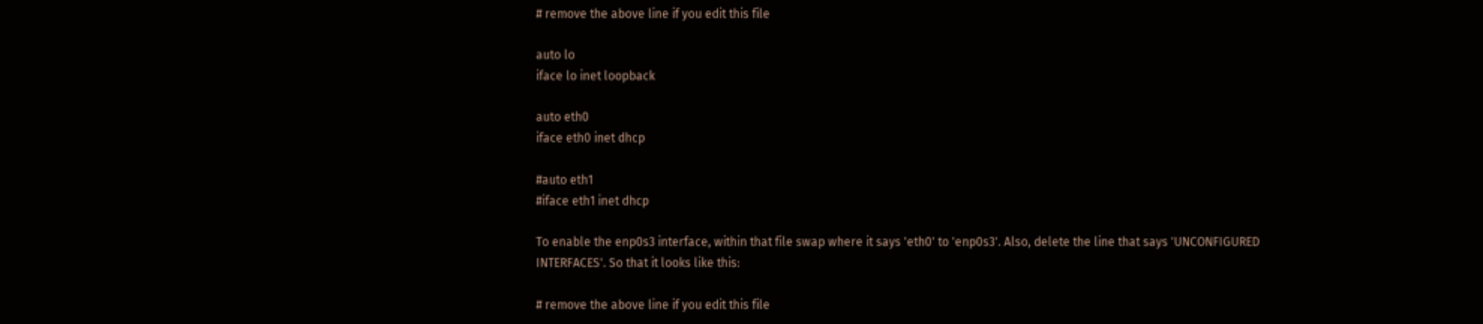# remove the above line if you edit this file

auto lo
iface lo inet loopback

auto eth0
iface eth0 inet dhcp

#auto eth1
#iface eth1 inet dhcp

To enable the enp0s3 interface, within that file swap where it says 'eth0' to 'enp0s3'. Also, delete the line that says 'UNCONFIGURED INTERFACES'. So that it looks like this:

# remove the above line if you edit this file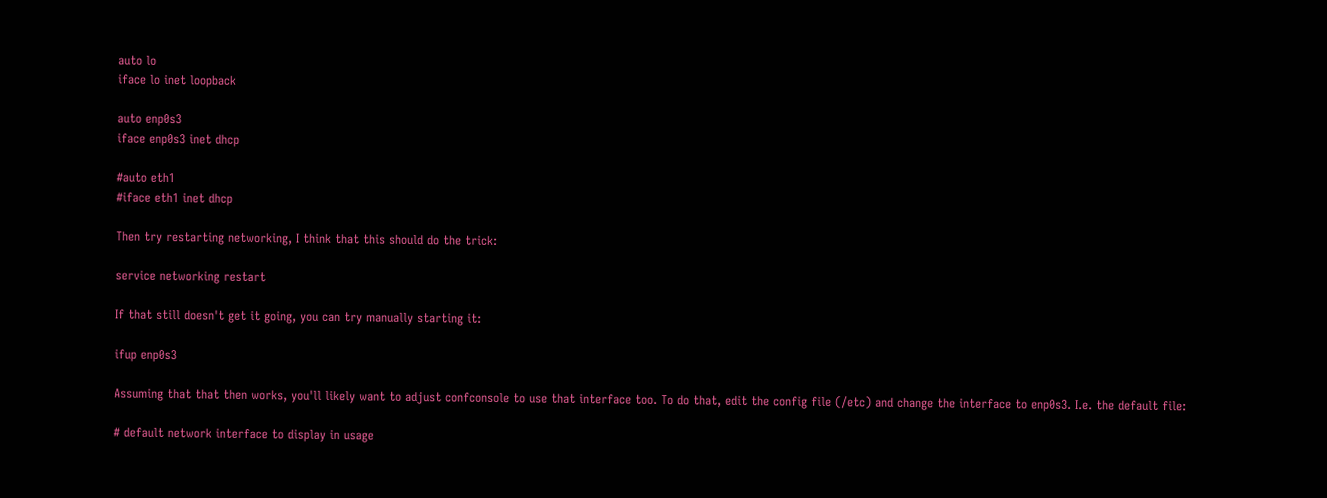auto lo
iface lo inet loopback

auto enp0s3
iface enp0s3 inet dhcp

#auto eth1
#iface eth1 inet dhcp

Then try restarting networking, I think that this should do the trick:

service networking restart

If that still doesn't get it going, you can try manually starting it:

ifup enp0s3

Assuming that that then works, you'll likely want to adjust confconsole to use that interface too. To do that, edit the config file (/etc) and change the interface to enp0s3. I.e. the default file:

# default network interface to display in usage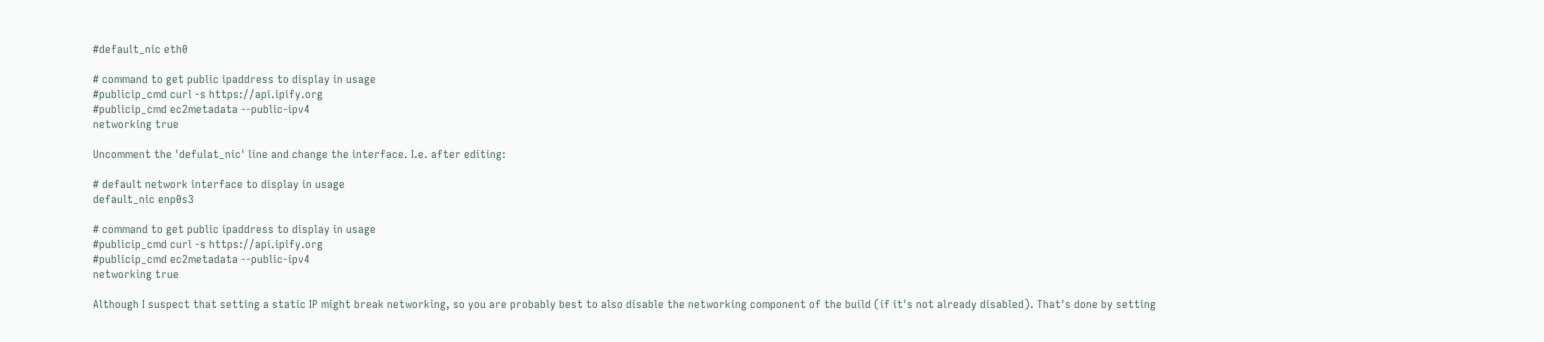#default_nic eth0

# command to get public ipaddress to display in usage
#publicip_cmd curl -s https://api.ipify.org
#publicip_cmd ec2metadata --public-ipv4
networking true

Uncomment the 'defulat_nic' line and change the interface. I.e. after editing:

# default network interface to display in usage
default_nic enp0s3

# command to get public ipaddress to display in usage
#publicip_cmd curl -s https://api.ipify.org
#publicip_cmd ec2metadata --public-ipv4
networking true

Although I suspect that setting a static IP might break networking, so you are probably best to also disable the networking component of the build (if it's not already disabled). That's done by setting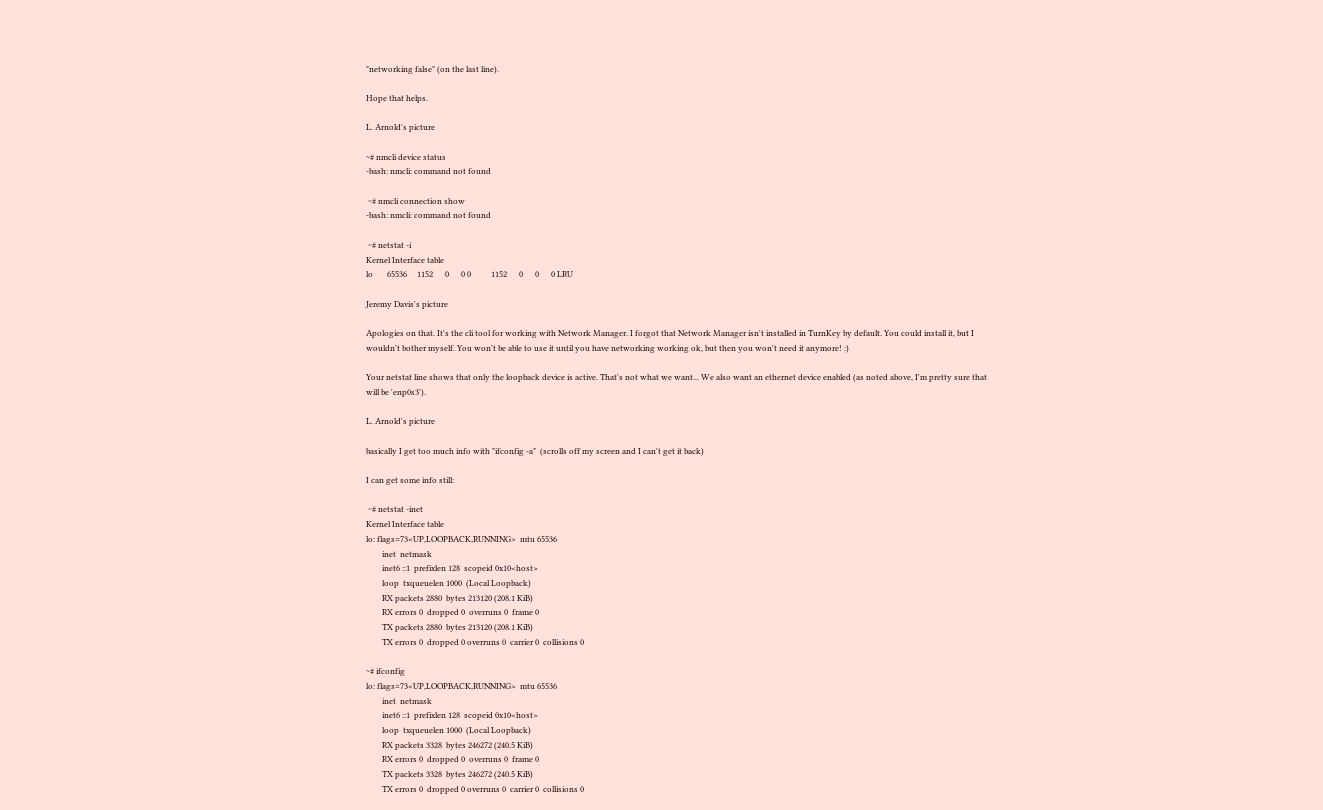"networking false" (on the last line).

Hope that helps.

L. Arnold's picture

~# nmcli device status
-bash: nmcli: command not found

 ~# nmcli connection show
-bash: nmcli: command not found

 ~# netstat -i
Kernel Interface table
lo       65536     1152      0      0 0          1152      0      0      0 LRU

Jeremy Davis's picture

Apologies on that. It's the cli tool for working with Network Manager. I forgot that Network Manager isn't installed in TurnKey by default. You could install it, but I wouldn't bother myself. You won't be able to use it until you have networking working ok, but then you won't need it anymore! :)

Your netstat line shows that only the loopback device is active. That's not what we want... We also want an ethernet device enabled (as noted above, I'm pretty sure that will be 'enp0s3').

L. Arnold's picture

basically I get too much info with "ifconfig -a"  (scrolls off my screen and I can't get it back)

I can get some info still:

 ~# netstat -inet
Kernel Interface table
lo: flags=73<UP,LOOPBACK,RUNNING>  mtu 65536
        inet  netmask
        inet6 ::1  prefixlen 128  scopeid 0x10<host>
        loop  txqueuelen 1000  (Local Loopback)
        RX packets 2880  bytes 213120 (208.1 KiB)
        RX errors 0  dropped 0  overruns 0  frame 0
        TX packets 2880  bytes 213120 (208.1 KiB)
        TX errors 0  dropped 0 overruns 0  carrier 0  collisions 0

~# ifconfig
lo: flags=73<UP,LOOPBACK,RUNNING>  mtu 65536
        inet  netmask
        inet6 ::1  prefixlen 128  scopeid 0x10<host>
        loop  txqueuelen 1000  (Local Loopback)
        RX packets 3328  bytes 246272 (240.5 KiB)
        RX errors 0  dropped 0  overruns 0  frame 0
        TX packets 3328  bytes 246272 (240.5 KiB)
        TX errors 0  dropped 0 overruns 0  carrier 0  collisions 0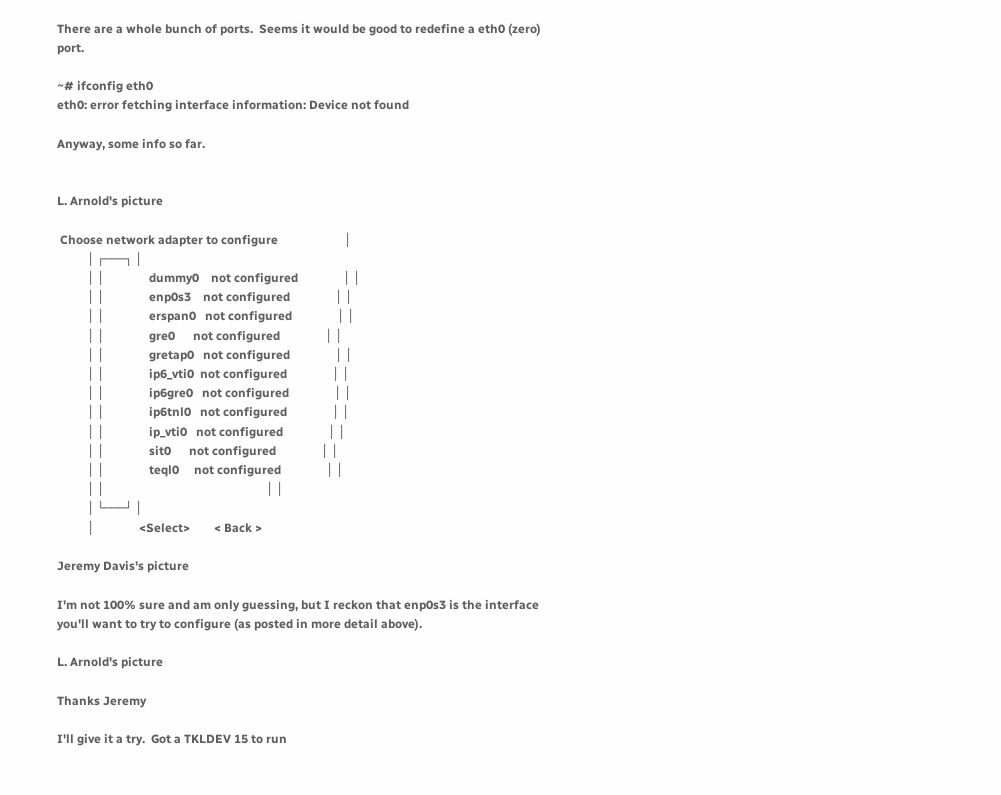There are a whole bunch of ports.  Seems it would be good to redefine a eth0 (zero) port.

~# ifconfig eth0
eth0: error fetching interface information: Device not found

Anyway, some info so far.


L. Arnold's picture

 Choose network adapter to configure                      │
          │ ┌───┐ │
          │ │               dummy0    not configured               │ │
          │ │               enp0s3    not configured               │ │
          │ │               erspan0   not configured               │ │
          │ │               gre0      not configured               │ │
          │ │               gretap0   not configured               │ │
          │ │               ip6_vti0  not configured               │ │
          │ │               ip6gre0   not configured               │ │
          │ │               ip6tnl0   not configured               │ │
          │ │               ip_vti0   not configured               │ │
          │ │               sit0      not configured               │ │
          │ │               teql0     not configured               │ │
          │ │                                                      │ │
          │ └───┘ │
          │               <Select>        < Back >

Jeremy Davis's picture

I'm not 100% sure and am only guessing, but I reckon that enp0s3 is the interface you'll want to try to configure (as posted in more detail above).

L. Arnold's picture

Thanks Jeremy

I'll give it a try.  Got a TKLDEV 15 to run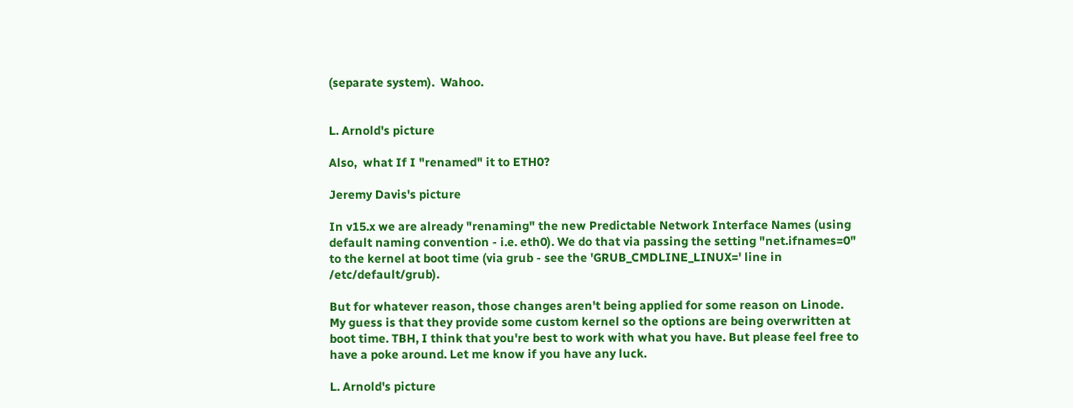(separate system).  Wahoo.


L. Arnold's picture

Also,  what If I "renamed" it to ETH0?

Jeremy Davis's picture

In v15.x we are already "renaming" the new Predictable Network Interface Names (using default naming convention - i.e. eth0). We do that via passing the setting "net.ifnames=0" to the kernel at boot time (via grub - see the 'GRUB_CMDLINE_LINUX=' line in /etc/default/grub).

But for whatever reason, those changes aren't being applied for some reason on Linode. My guess is that they provide some custom kernel so the options are being overwritten at boot time. TBH, I think that you're best to work with what you have. But please feel free to have a poke around. Let me know if you have any luck.

L. Arnold's picture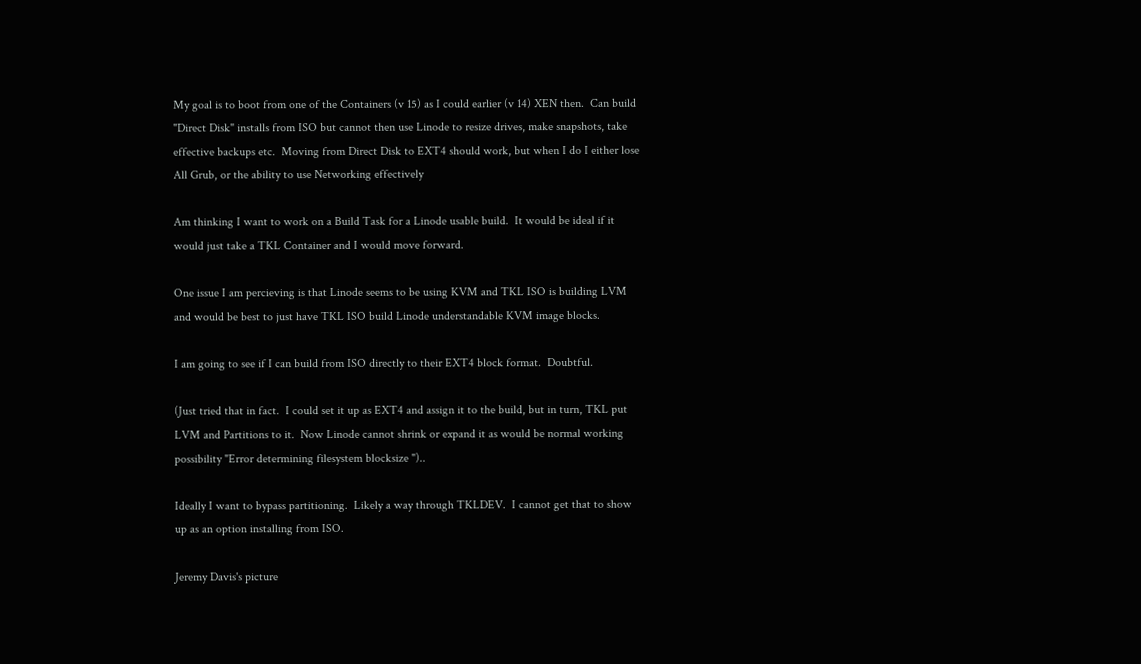My goal is to boot from one of the Containers (v 15) as I could earlier (v 14) XEN then.  Can build "Direct Disk" installs from ISO but cannot then use Linode to resize drives, make snapshots, take effective backups etc.  Moving from Direct Disk to EXT4 should work, but when I do I either lose All Grub, or the ability to use Networking effectively

Am thinking I want to work on a Build Task for a Linode usable build.  It would be ideal if it would just take a TKL Container and I would move forward.

One issue I am percieving is that Linode seems to be using KVM and TKL ISO is building LVM and would be best to just have TKL ISO build Linode understandable KVM image blocks.

I am going to see if I can build from ISO directly to their EXT4 block format.  Doubtful.

(Just tried that in fact.  I could set it up as EXT4 and assign it to the build, but in turn, TKL put LVM and Partitions to it.  Now Linode cannot shrink or expand it as would be normal working possibility "Error determining filesystem blocksize ")..

Ideally I want to bypass partitioning.  Likely a way through TKLDEV.  I cannot get that to show up as an option installing from ISO.

Jeremy Davis's picture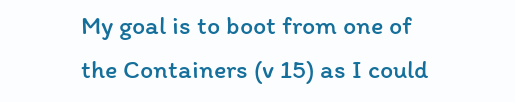My goal is to boot from one of the Containers (v 15) as I could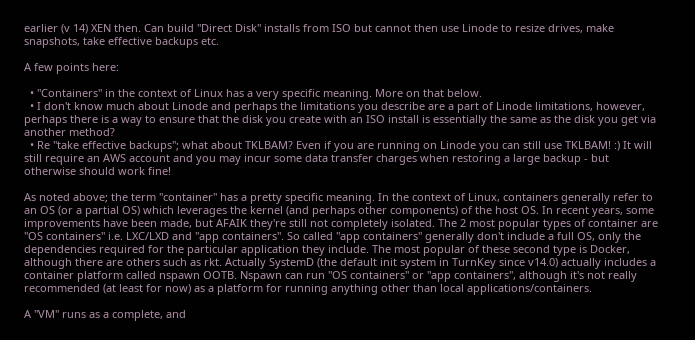earlier (v 14) XEN then. Can build "Direct Disk" installs from ISO but cannot then use Linode to resize drives, make snapshots, take effective backups etc.

A few points here:

  • "Containers" in the context of Linux has a very specific meaning. More on that below.
  • I don't know much about Linode and perhaps the limitations you describe are a part of Linode limitations, however, perhaps there is a way to ensure that the disk you create with an ISO install is essentially the same as the disk you get via another method?
  • Re "take effective backups"; what about TKLBAM? Even if you are running on Linode you can still use TKLBAM! :) It will still require an AWS account and you may incur some data transfer charges when restoring a large backup - but otherwise should work fine!

As noted above; the term "container" has a pretty specific meaning. In the context of Linux, containers generally refer to an OS (or a partial OS) which leverages the kernel (and perhaps other components) of the host OS. In recent years, some improvements have been made, but AFAIK they're still not completely isolated. The 2 most popular types of container are "OS containers" i.e. LXC/LXD and "app containers". So called "app containers" generally don't include a full OS, only the dependencies required for the particular application they include. The most popular of these second type is Docker, although there are others such as rkt. Actually SystemD (the default init system in TurnKey since v14.0) actually includes a container platform called nspawn OOTB. Nspawn can run "OS containers" or "app containers", although it's not really recommended (at least for now) as a platform for running anything other than local applications/containers.

A "VM" runs as a complete, and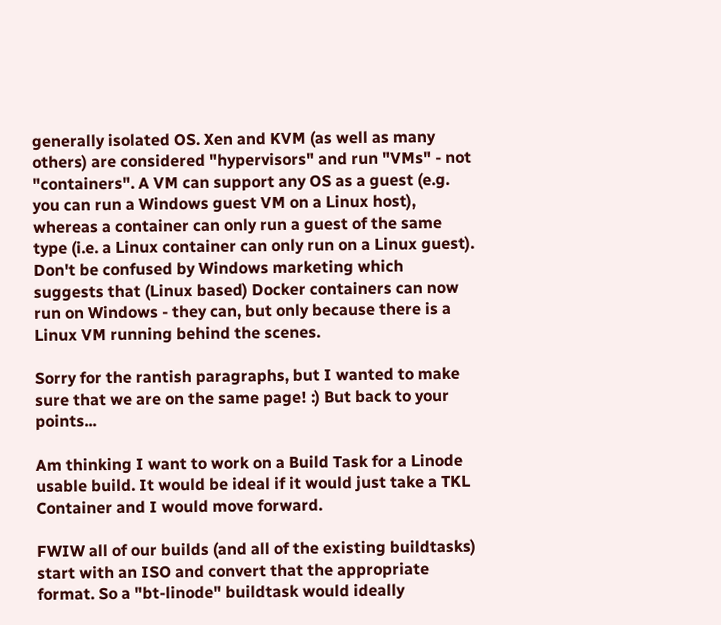generally isolated OS. Xen and KVM (as well as many others) are considered "hypervisors" and run "VMs" - not "containers". A VM can support any OS as a guest (e.g. you can run a Windows guest VM on a Linux host), whereas a container can only run a guest of the same type (i.e. a Linux container can only run on a Linux guest). Don't be confused by Windows marketing which suggests that (Linux based) Docker containers can now run on Windows - they can, but only because there is a Linux VM running behind the scenes.

Sorry for the rantish paragraphs, but I wanted to make sure that we are on the same page! :) But back to your points...

Am thinking I want to work on a Build Task for a Linode usable build. It would be ideal if it would just take a TKL Container and I would move forward.

FWIW all of our builds (and all of the existing buildtasks) start with an ISO and convert that the appropriate format. So a "bt-linode" buildtask would ideally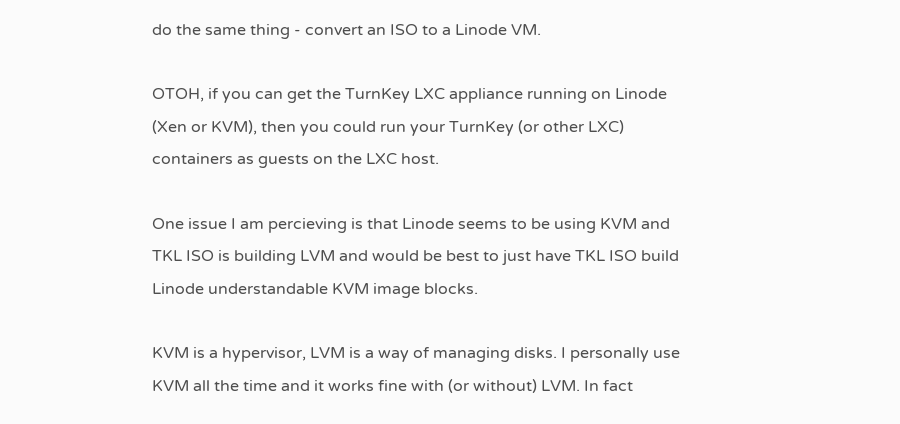do the same thing - convert an ISO to a Linode VM.

OTOH, if you can get the TurnKey LXC appliance running on Linode (Xen or KVM), then you could run your TurnKey (or other LXC) containers as guests on the LXC host.

One issue I am percieving is that Linode seems to be using KVM and TKL ISO is building LVM and would be best to just have TKL ISO build Linode understandable KVM image blocks.

KVM is a hypervisor, LVM is a way of managing disks. I personally use KVM all the time and it works fine with (or without) LVM. In fact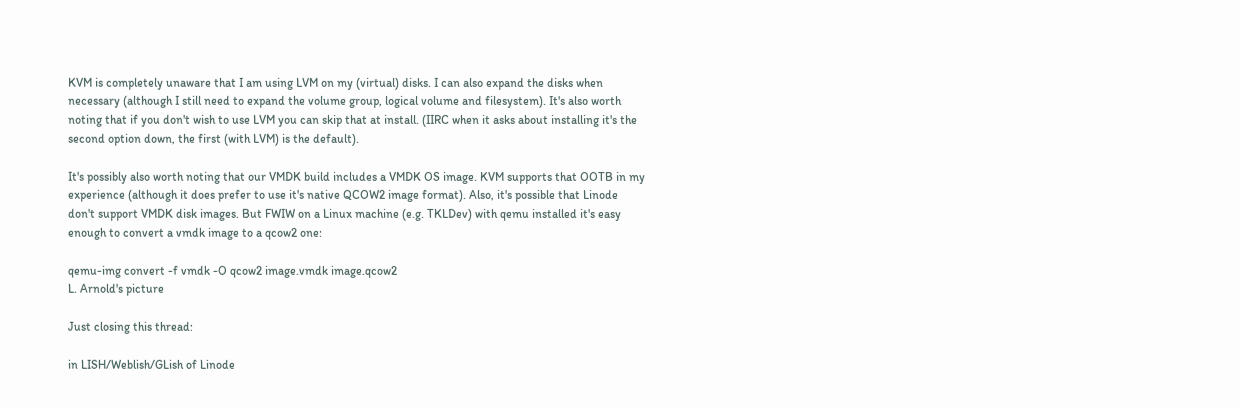KVM is completely unaware that I am using LVM on my (virtual) disks. I can also expand the disks when necessary (although I still need to expand the volume group, logical volume and filesystem). It's also worth noting that if you don't wish to use LVM you can skip that at install. (IIRC when it asks about installing it's the second option down, the first (with LVM) is the default).

It's possibly also worth noting that our VMDK build includes a VMDK OS image. KVM supports that OOTB in my experience (although it does prefer to use it's native QCOW2 image format). Also, it's possible that Linode don't support VMDK disk images. But FWIW on a Linux machine (e.g. TKLDev) with qemu installed it's easy enough to convert a vmdk image to a qcow2 one:

qemu-img convert -f vmdk -O qcow2 image.vmdk image.qcow2
L. Arnold's picture

Just closing this thread:

in LISH/Weblish/GLish of Linode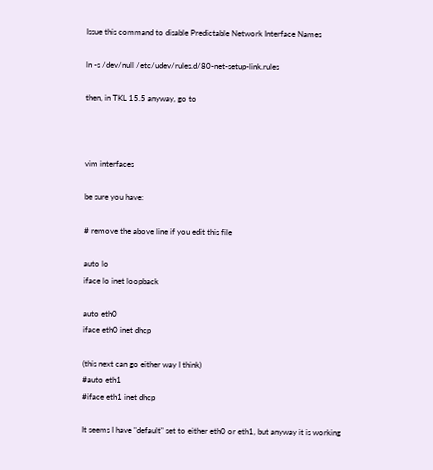Issue this command to disable Predictable Network Interface Names

ln -s /dev/null /etc/udev/rules.d/80-net-setup-link.rules

then, in TKL 15.5 anyway, go to



vim interfaces

be sure you have:

# remove the above line if you edit this file

auto lo
iface lo inet loopback

auto eth0
iface eth0 inet dhcp

(this next can go either way I think)
#auto eth1
#iface eth1 inet dhcp

It seems I have "default" set to either eth0 or eth1, but anyway it is working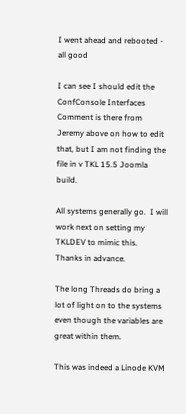I went ahead and rebooted - all good

I can see I should edit the ConfConsole Interfaces  Comment is there from Jeremy above on how to edit that, but I am not finding the file in v TKL 15.5 Joomla build.

All systems generally go.  I will work next on setting my TKLDEV to mimic this.
Thanks in advance.

The long Threads do bring a lot of light on to the systems even though the variables are great within them.

This was indeed a Linode KVM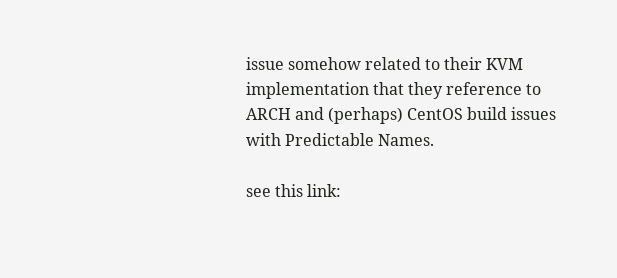issue somehow related to their KVM implementation that they reference to ARCH and (perhaps) CentOS build issues with Predictable Names.

see this link: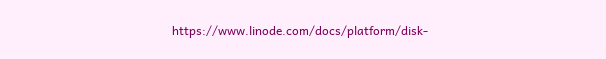https://www.linode.com/docs/platform/disk-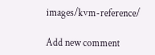images/kvm-reference/

Add new comment